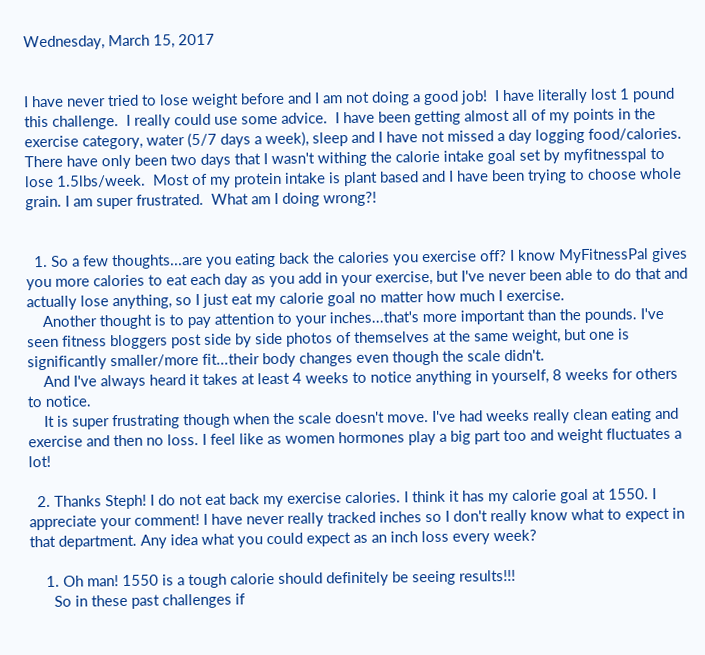Wednesday, March 15, 2017


I have never tried to lose weight before and I am not doing a good job!  I have literally lost 1 pound this challenge.  I really could use some advice.  I have been getting almost all of my points in the exercise category, water (5/7 days a week), sleep and I have not missed a day logging food/calories.  There have only been two days that I wasn't withing the calorie intake goal set by myfitnesspal to lose 1.5lbs/week.  Most of my protein intake is plant based and I have been trying to choose whole grain. I am super frustrated.  What am I doing wrong?!


  1. So a few thoughts...are you eating back the calories you exercise off? I know MyFitnessPal gives you more calories to eat each day as you add in your exercise, but I've never been able to do that and actually lose anything, so I just eat my calorie goal no matter how much I exercise.
    Another thought is to pay attention to your inches...that's more important than the pounds. I've seen fitness bloggers post side by side photos of themselves at the same weight, but one is significantly smaller/more fit...their body changes even though the scale didn't.
    And I've always heard it takes at least 4 weeks to notice anything in yourself, 8 weeks for others to notice.
    It is super frustrating though when the scale doesn't move. I've had weeks really clean eating and exercise and then no loss. I feel like as women hormones play a big part too and weight fluctuates a lot!

  2. Thanks Steph! I do not eat back my exercise calories. I think it has my calorie goal at 1550. I appreciate your comment! I have never really tracked inches so I don't really know what to expect in that department. Any idea what you could expect as an inch loss every week?

    1. Oh man! 1550 is a tough calorie should definitely be seeing results!!!
      So in these past challenges if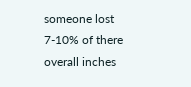someone lost 7-10% of there overall inches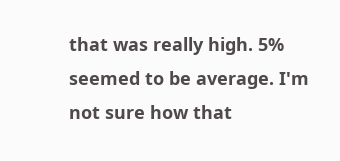that was really high. 5% seemed to be average. I'm not sure how that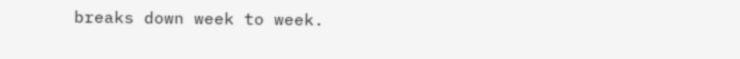breaks down week to week.